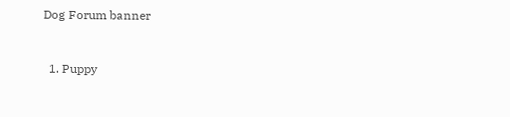Dog Forum banner


  1. Puppy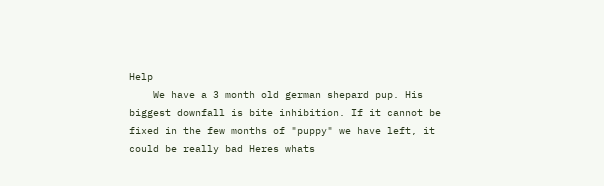Help
    We have a 3 month old german shepard pup. His biggest downfall is bite inhibition. If it cannot be fixed in the few months of "puppy" we have left, it could be really bad Heres whats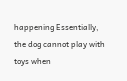happening Essentially, the dog cannot play with toys when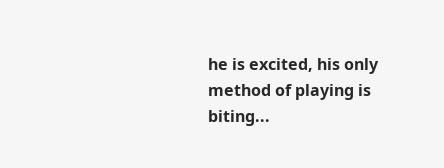he is excited, his only method of playing is biting...